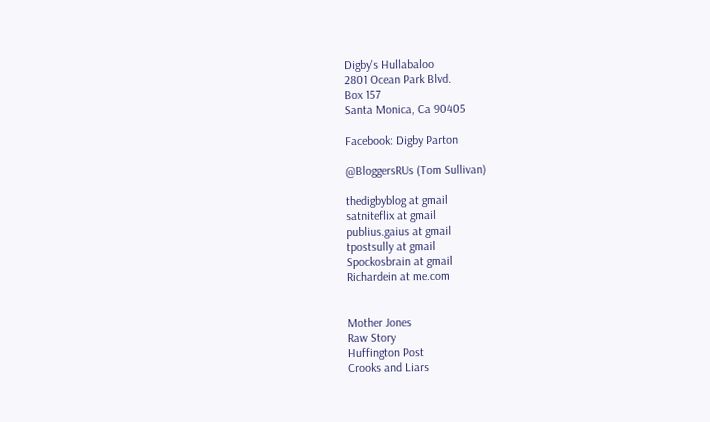Digby's Hullabaloo
2801 Ocean Park Blvd.
Box 157
Santa Monica, Ca 90405

Facebook: Digby Parton

@BloggersRUs (Tom Sullivan)

thedigbyblog at gmail
satniteflix at gmail
publius.gaius at gmail
tpostsully at gmail
Spockosbrain at gmail
Richardein at me.com


Mother Jones
Raw Story
Huffington Post
Crooks and Liars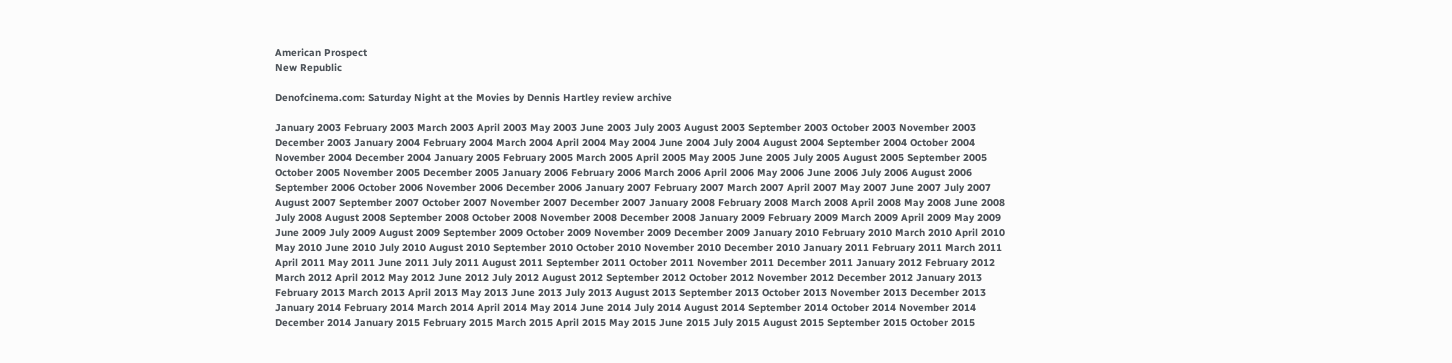American Prospect
New Republic

Denofcinema.com: Saturday Night at the Movies by Dennis Hartley review archive

January 2003 February 2003 March 2003 April 2003 May 2003 June 2003 July 2003 August 2003 September 2003 October 2003 November 2003 December 2003 January 2004 February 2004 March 2004 April 2004 May 2004 June 2004 July 2004 August 2004 September 2004 October 2004 November 2004 December 2004 January 2005 February 2005 March 2005 April 2005 May 2005 June 2005 July 2005 August 2005 September 2005 October 2005 November 2005 December 2005 January 2006 February 2006 March 2006 April 2006 May 2006 June 2006 July 2006 August 2006 September 2006 October 2006 November 2006 December 2006 January 2007 February 2007 March 2007 April 2007 May 2007 June 2007 July 2007 August 2007 September 2007 October 2007 November 2007 December 2007 January 2008 February 2008 March 2008 April 2008 May 2008 June 2008 July 2008 August 2008 September 2008 October 2008 November 2008 December 2008 January 2009 February 2009 March 2009 April 2009 May 2009 June 2009 July 2009 August 2009 September 2009 October 2009 November 2009 December 2009 January 2010 February 2010 March 2010 April 2010 May 2010 June 2010 July 2010 August 2010 September 2010 October 2010 November 2010 December 2010 January 2011 February 2011 March 2011 April 2011 May 2011 June 2011 July 2011 August 2011 September 2011 October 2011 November 2011 December 2011 January 2012 February 2012 March 2012 April 2012 May 2012 June 2012 July 2012 August 2012 September 2012 October 2012 November 2012 December 2012 January 2013 February 2013 March 2013 April 2013 May 2013 June 2013 July 2013 August 2013 September 2013 October 2013 November 2013 December 2013 January 2014 February 2014 March 2014 April 2014 May 2014 June 2014 July 2014 August 2014 September 2014 October 2014 November 2014 December 2014 January 2015 February 2015 March 2015 April 2015 May 2015 June 2015 July 2015 August 2015 September 2015 October 2015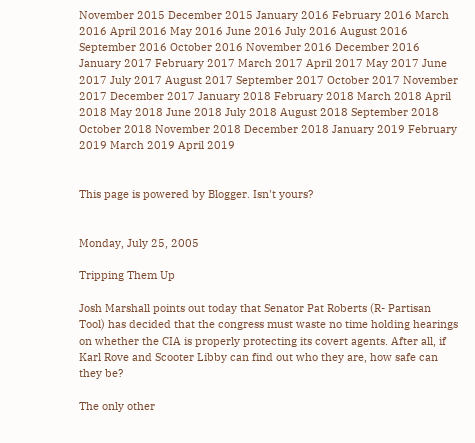November 2015 December 2015 January 2016 February 2016 March 2016 April 2016 May 2016 June 2016 July 2016 August 2016 September 2016 October 2016 November 2016 December 2016 January 2017 February 2017 March 2017 April 2017 May 2017 June 2017 July 2017 August 2017 September 2017 October 2017 November 2017 December 2017 January 2018 February 2018 March 2018 April 2018 May 2018 June 2018 July 2018 August 2018 September 2018 October 2018 November 2018 December 2018 January 2019 February 2019 March 2019 April 2019


This page is powered by Blogger. Isn't yours?


Monday, July 25, 2005

Tripping Them Up

Josh Marshall points out today that Senator Pat Roberts (R- Partisan Tool) has decided that the congress must waste no time holding hearings on whether the CIA is properly protecting its covert agents. After all, if Karl Rove and Scooter Libby can find out who they are, how safe can they be?

The only other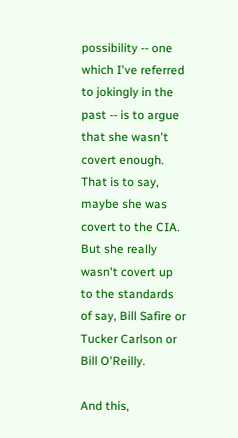possibility -- one which I've referred to jokingly in the past -- is to argue that she wasn't covert enough. That is to say, maybe she was covert to the CIA. But she really wasn't covert up to the standards of say, Bill Safire or Tucker Carlson or Bill O'Reilly.

And this,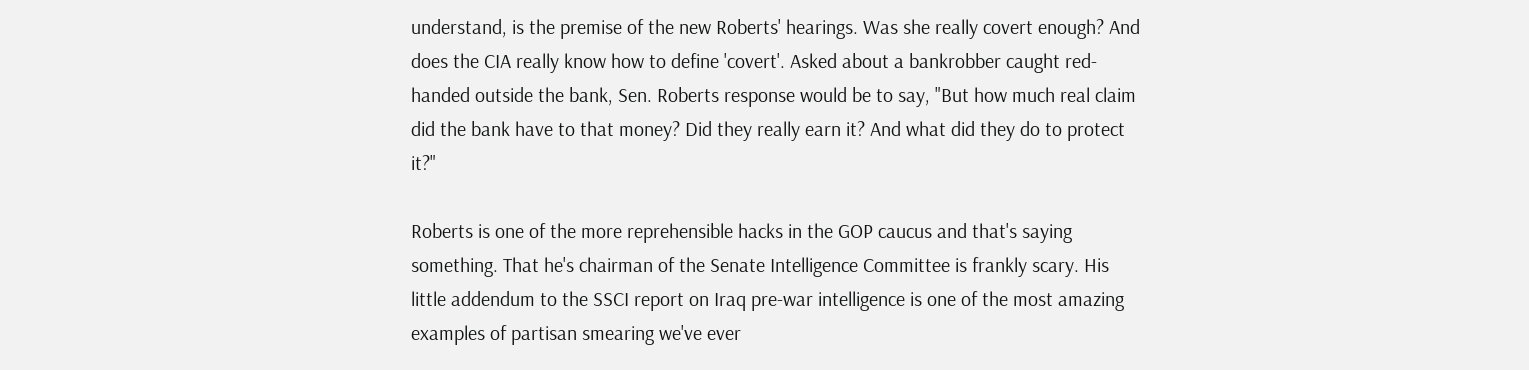understand, is the premise of the new Roberts' hearings. Was she really covert enough? And does the CIA really know how to define 'covert'. Asked about a bankrobber caught red-handed outside the bank, Sen. Roberts response would be to say, "But how much real claim did the bank have to that money? Did they really earn it? And what did they do to protect it?"

Roberts is one of the more reprehensible hacks in the GOP caucus and that's saying something. That he's chairman of the Senate Intelligence Committee is frankly scary. His little addendum to the SSCI report on Iraq pre-war intelligence is one of the most amazing examples of partisan smearing we've ever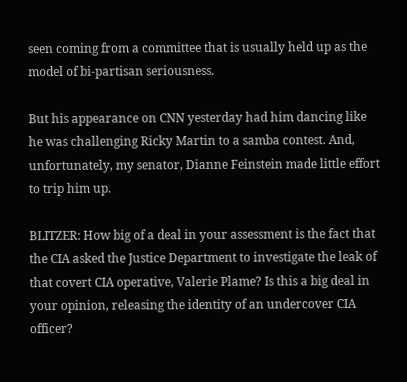seen coming from a committee that is usually held up as the model of bi-partisan seriousness.

But his appearance on CNN yesterday had him dancing like he was challenging Ricky Martin to a samba contest. And, unfortunately, my senator, Dianne Feinstein made little effort to trip him up.

BLITZER: How big of a deal in your assessment is the fact that the CIA asked the Justice Department to investigate the leak of that covert CIA operative, Valerie Plame? Is this a big deal in your opinion, releasing the identity of an undercover CIA officer?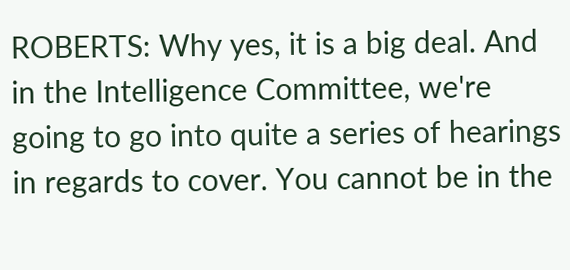ROBERTS: Why yes, it is a big deal. And in the Intelligence Committee, we're going to go into quite a series of hearings in regards to cover. You cannot be in the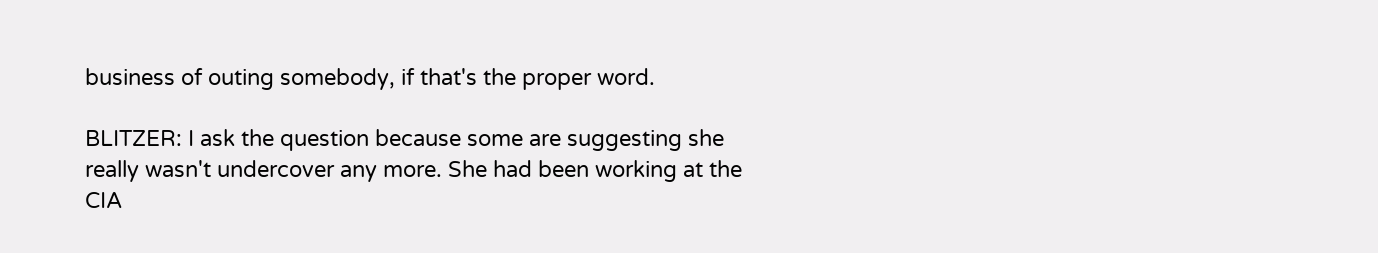business of outing somebody, if that's the proper word.

BLITZER: I ask the question because some are suggesting she really wasn't undercover any more. She had been working at the CIA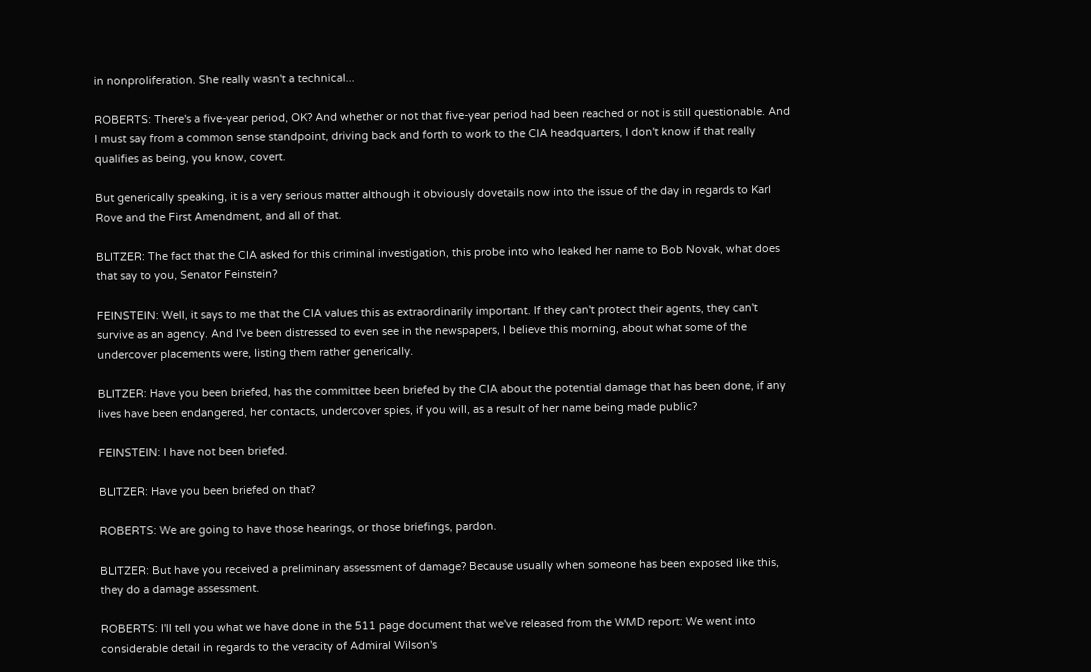in nonproliferation. She really wasn't a technical...

ROBERTS: There's a five-year period, OK? And whether or not that five-year period had been reached or not is still questionable. And I must say from a common sense standpoint, driving back and forth to work to the CIA headquarters, I don't know if that really qualifies as being, you know, covert.

But generically speaking, it is a very serious matter although it obviously dovetails now into the issue of the day in regards to Karl Rove and the First Amendment, and all of that.

BLITZER: The fact that the CIA asked for this criminal investigation, this probe into who leaked her name to Bob Novak, what does that say to you, Senator Feinstein?

FEINSTEIN: Well, it says to me that the CIA values this as extraordinarily important. If they can't protect their agents, they can't survive as an agency. And I've been distressed to even see in the newspapers, I believe this morning, about what some of the undercover placements were, listing them rather generically.

BLITZER: Have you been briefed, has the committee been briefed by the CIA about the potential damage that has been done, if any lives have been endangered, her contacts, undercover spies, if you will, as a result of her name being made public?

FEINSTEIN: I have not been briefed.

BLITZER: Have you been briefed on that?

ROBERTS: We are going to have those hearings, or those briefings, pardon.

BLITZER: But have you received a preliminary assessment of damage? Because usually when someone has been exposed like this, they do a damage assessment.

ROBERTS: I'll tell you what we have done in the 511 page document that we've released from the WMD report: We went into considerable detail in regards to the veracity of Admiral Wilson's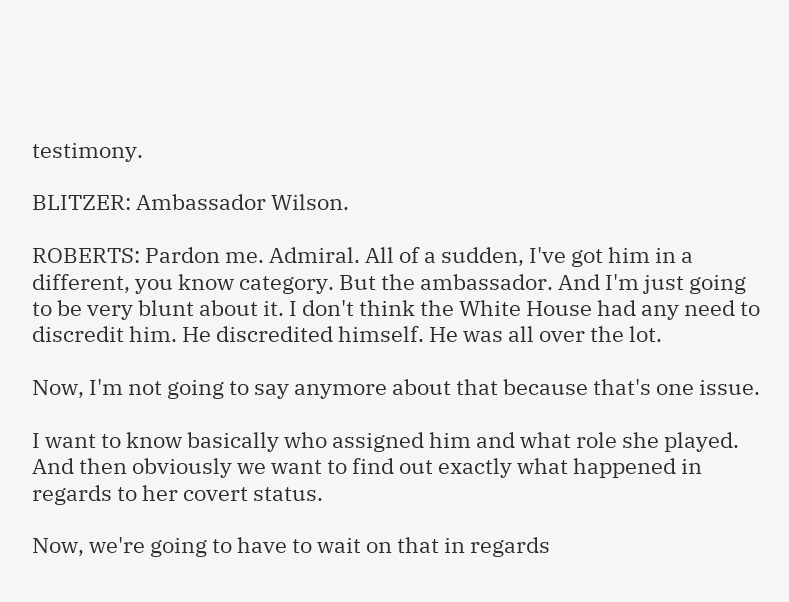testimony.

BLITZER: Ambassador Wilson.

ROBERTS: Pardon me. Admiral. All of a sudden, I've got him in a different, you know category. But the ambassador. And I'm just going to be very blunt about it. I don't think the White House had any need to discredit him. He discredited himself. He was all over the lot.

Now, I'm not going to say anymore about that because that's one issue.

I want to know basically who assigned him and what role she played. And then obviously we want to find out exactly what happened in regards to her covert status.

Now, we're going to have to wait on that in regards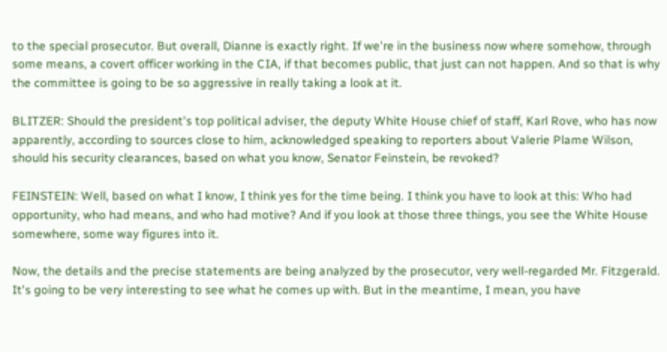to the special prosecutor. But overall, Dianne is exactly right. If we're in the business now where somehow, through some means, a covert officer working in the CIA, if that becomes public, that just can not happen. And so that is why the committee is going to be so aggressive in really taking a look at it.

BLITZER: Should the president's top political adviser, the deputy White House chief of staff, Karl Rove, who has now apparently, according to sources close to him, acknowledged speaking to reporters about Valerie Plame Wilson, should his security clearances, based on what you know, Senator Feinstein, be revoked?

FEINSTEIN: Well, based on what I know, I think yes for the time being. I think you have to look at this: Who had opportunity, who had means, and who had motive? And if you look at those three things, you see the White House somewhere, some way figures into it.

Now, the details and the precise statements are being analyzed by the prosecutor, very well-regarded Mr. Fitzgerald. It's going to be very interesting to see what he comes up with. But in the meantime, I mean, you have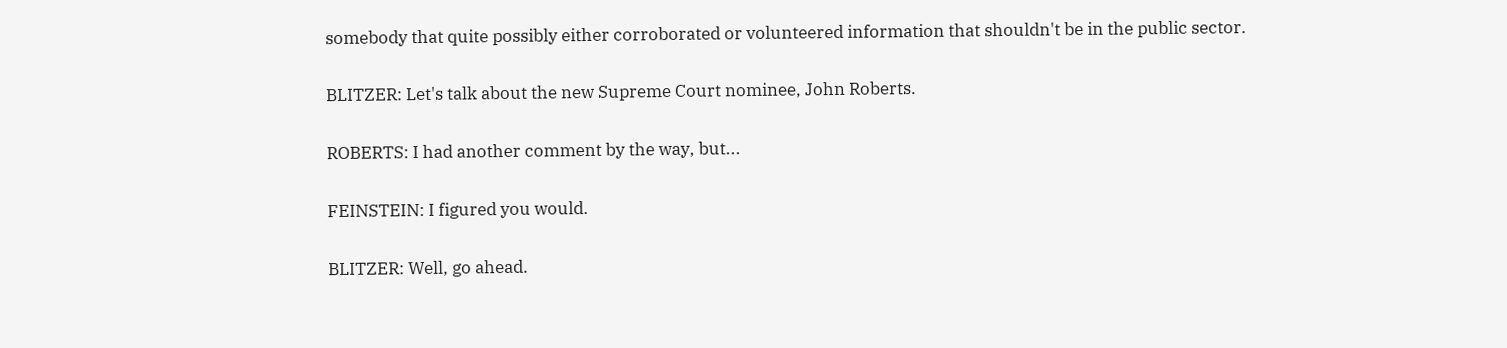somebody that quite possibly either corroborated or volunteered information that shouldn't be in the public sector.

BLITZER: Let's talk about the new Supreme Court nominee, John Roberts.

ROBERTS: I had another comment by the way, but...

FEINSTEIN: I figured you would.

BLITZER: Well, go ahead.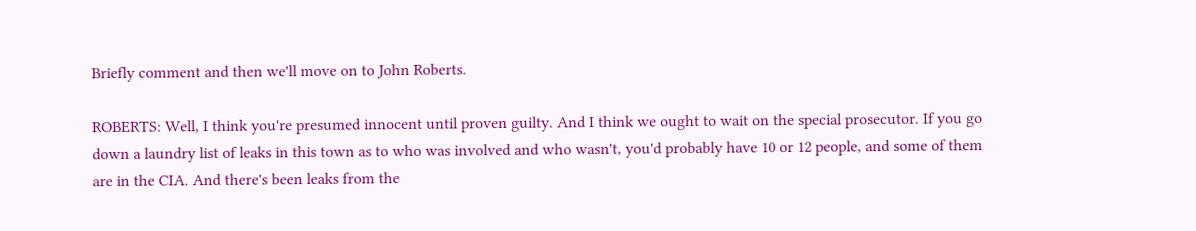Briefly comment and then we'll move on to John Roberts.

ROBERTS: Well, I think you're presumed innocent until proven guilty. And I think we ought to wait on the special prosecutor. If you go down a laundry list of leaks in this town as to who was involved and who wasn't, you'd probably have 10 or 12 people, and some of them are in the CIA. And there's been leaks from the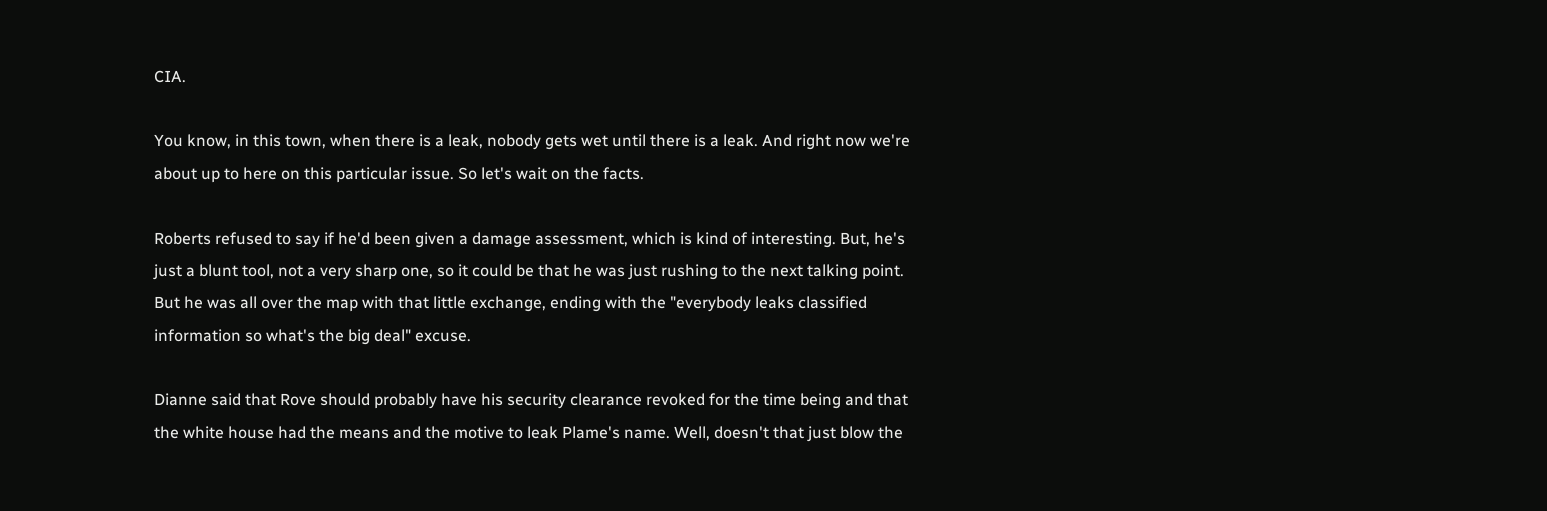CIA.

You know, in this town, when there is a leak, nobody gets wet until there is a leak. And right now we're about up to here on this particular issue. So let's wait on the facts.

Roberts refused to say if he'd been given a damage assessment, which is kind of interesting. But, he's just a blunt tool, not a very sharp one, so it could be that he was just rushing to the next talking point. But he was all over the map with that little exchange, ending with the "everybody leaks classified information so what's the big deal" excuse.

Dianne said that Rove should probably have his security clearance revoked for the time being and that the white house had the means and the motive to leak Plame's name. Well, doesn't that just blow the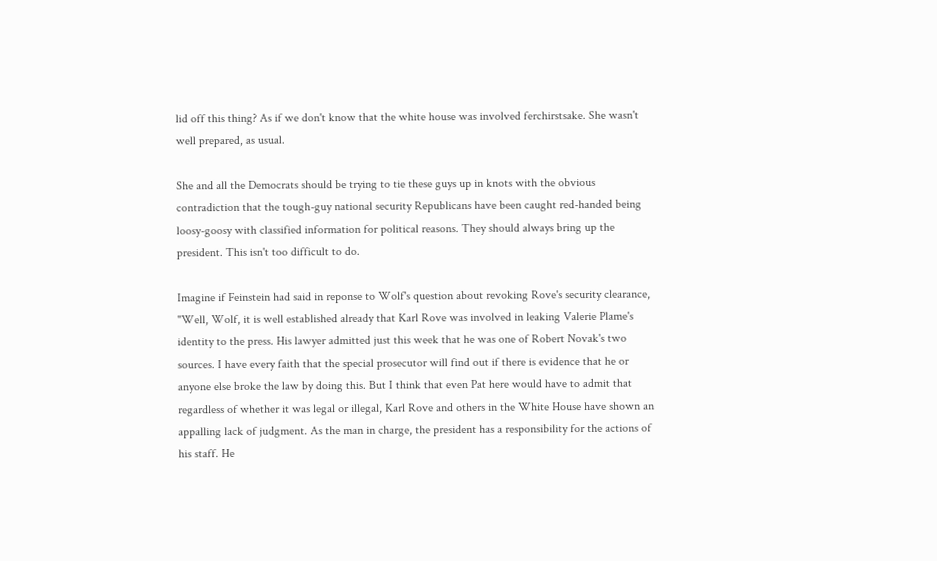lid off this thing? As if we don't know that the white house was involved ferchirstsake. She wasn't well prepared, as usual.

She and all the Democrats should be trying to tie these guys up in knots with the obvious contradiction that the tough-guy national security Republicans have been caught red-handed being loosy-goosy with classified information for political reasons. They should always bring up the president. This isn't too difficult to do.

Imagine if Feinstein had said in reponse to Wolf's question about revoking Rove's security clearance, "Well, Wolf, it is well established already that Karl Rove was involved in leaking Valerie Plame's identity to the press. His lawyer admitted just this week that he was one of Robert Novak's two sources. I have every faith that the special prosecutor will find out if there is evidence that he or anyone else broke the law by doing this. But I think that even Pat here would have to admit that regardless of whether it was legal or illegal, Karl Rove and others in the White House have shown an appalling lack of judgment. As the man in charge, the president has a responsibility for the actions of his staff. He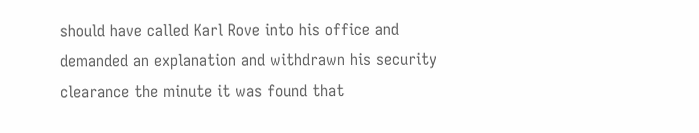should have called Karl Rove into his office and demanded an explanation and withdrawn his security clearance the minute it was found that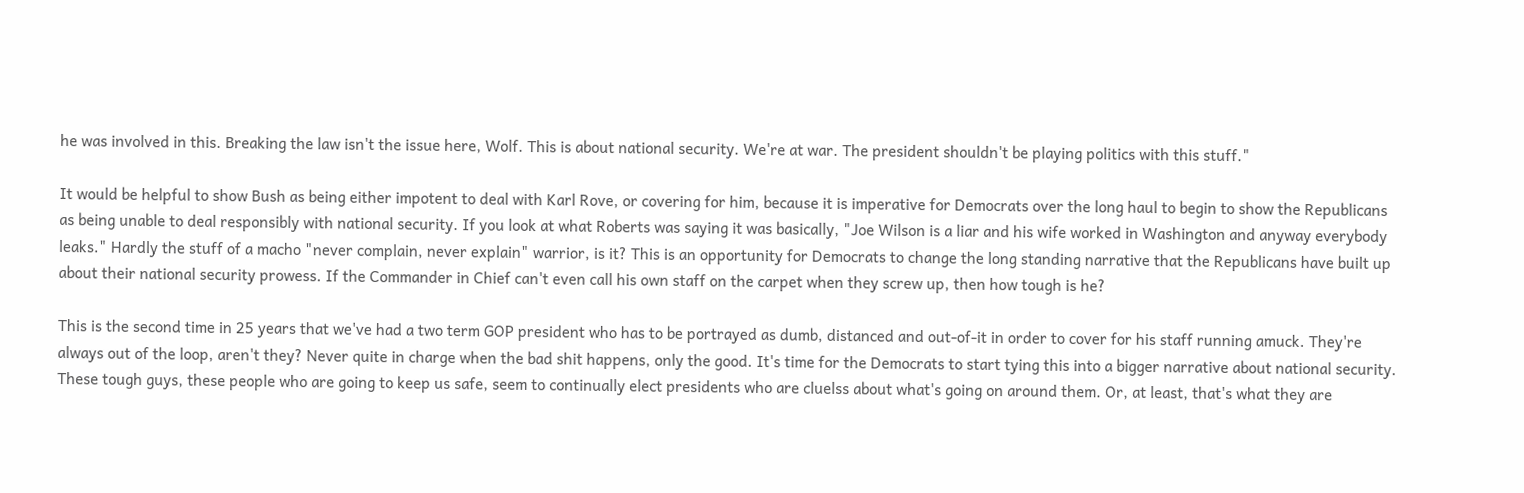he was involved in this. Breaking the law isn't the issue here, Wolf. This is about national security. We're at war. The president shouldn't be playing politics with this stuff."

It would be helpful to show Bush as being either impotent to deal with Karl Rove, or covering for him, because it is imperative for Democrats over the long haul to begin to show the Republicans as being unable to deal responsibly with national security. If you look at what Roberts was saying it was basically, "Joe Wilson is a liar and his wife worked in Washington and anyway everybody leaks." Hardly the stuff of a macho "never complain, never explain" warrior, is it? This is an opportunity for Democrats to change the long standing narrative that the Republicans have built up about their national security prowess. If the Commander in Chief can't even call his own staff on the carpet when they screw up, then how tough is he?

This is the second time in 25 years that we've had a two term GOP president who has to be portrayed as dumb, distanced and out-of-it in order to cover for his staff running amuck. They're always out of the loop, aren't they? Never quite in charge when the bad shit happens, only the good. It's time for the Democrats to start tying this into a bigger narrative about national security. These tough guys, these people who are going to keep us safe, seem to continually elect presidents who are cluelss about what's going on around them. Or, at least, that's what they are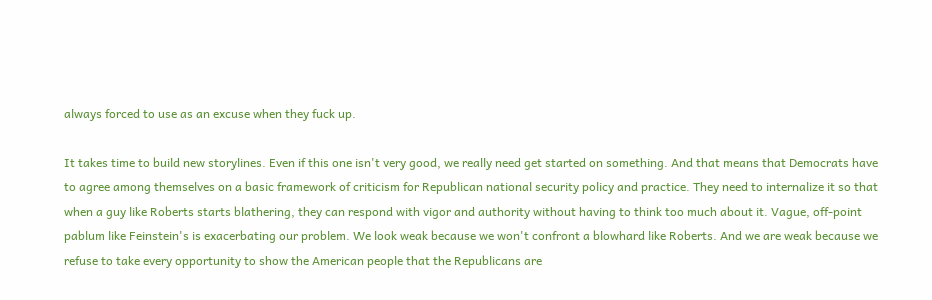always forced to use as an excuse when they fuck up.

It takes time to build new storylines. Even if this one isn't very good, we really need get started on something. And that means that Democrats have to agree among themselves on a basic framework of criticism for Republican national security policy and practice. They need to internalize it so that when a guy like Roberts starts blathering, they can respond with vigor and authority without having to think too much about it. Vague, off-point pablum like Feinstein's is exacerbating our problem. We look weak because we won't confront a blowhard like Roberts. And we are weak because we refuse to take every opportunity to show the American people that the Republicans are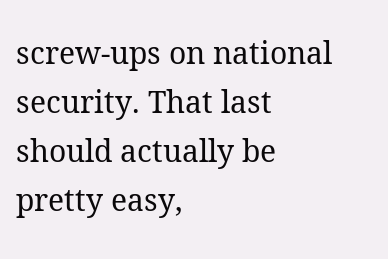screw-ups on national security. That last should actually be pretty easy,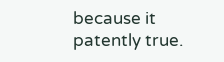because it patently true.